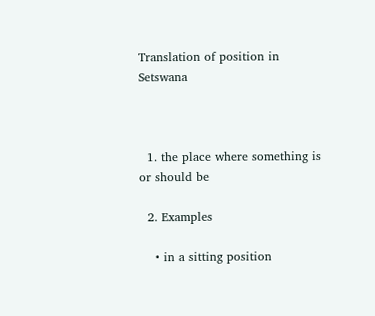Translation of position in Setswana



  1. the place where something is or should be

  2. Examples

    • in a sitting position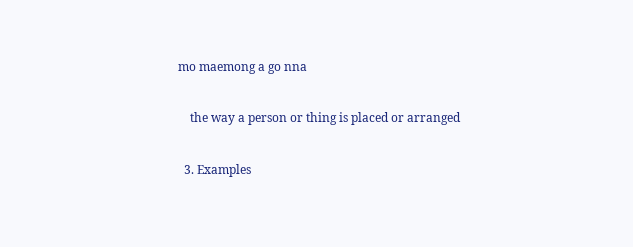mo maemong a go nna

    the way a person or thing is placed or arranged

  3. Examples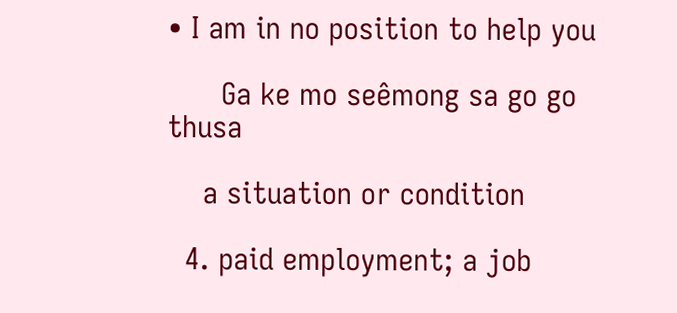• I am in no position to help you

      Ga ke mo seêmong sa go go thusa

    a situation or condition

  4. paid employment; a job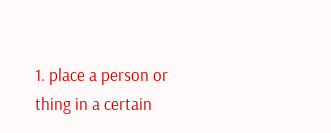1. place a person or thing in a certain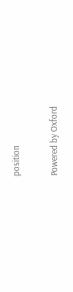position

Powered by Oxford